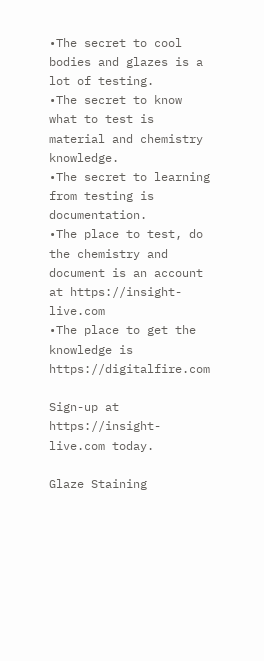•The secret to cool bodies and glazes is a lot of testing.
•The secret to know what to test is material and chemistry knowledge.
•The secret to learning from testing is documentation.
•The place to test, do the chemistry and document is an account at https://insight-live.com
•The place to get the knowledge is https://digitalfire.com

Sign-up at https://insight-live.com today.

Glaze Staining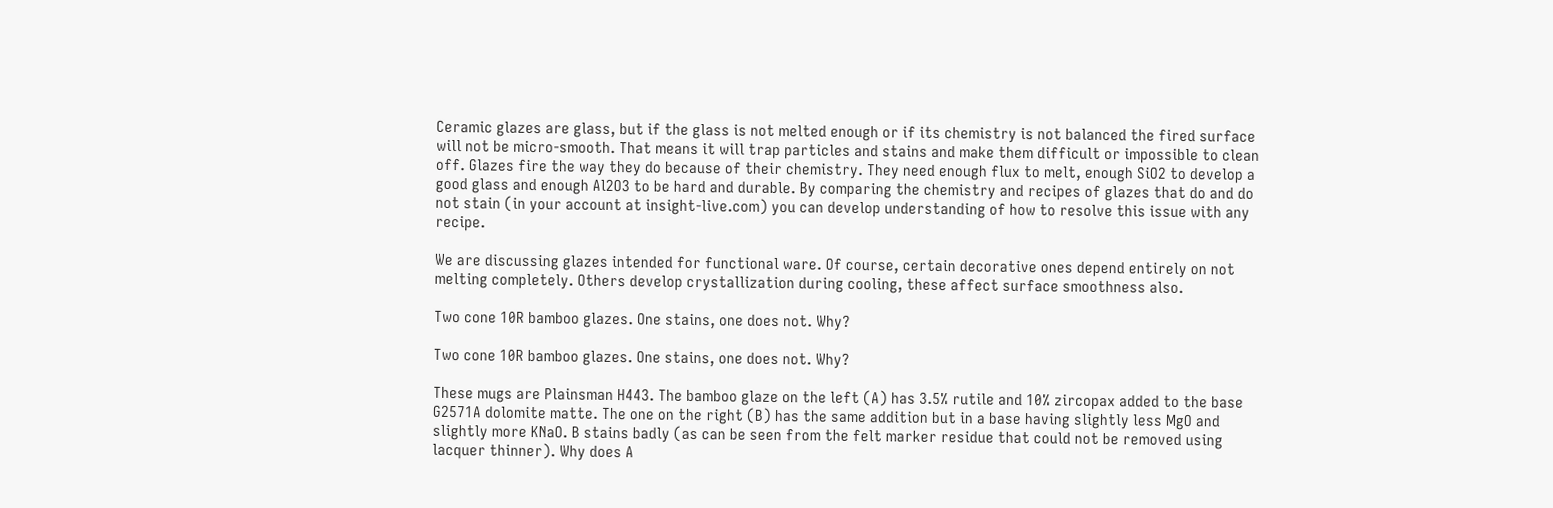Ceramic glazes are glass, but if the glass is not melted enough or if its chemistry is not balanced the fired surface will not be micro-smooth. That means it will trap particles and stains and make them difficult or impossible to clean off. Glazes fire the way they do because of their chemistry. They need enough flux to melt, enough SiO2 to develop a good glass and enough Al2O3 to be hard and durable. By comparing the chemistry and recipes of glazes that do and do not stain (in your account at insight-live.com) you can develop understanding of how to resolve this issue with any recipe.

We are discussing glazes intended for functional ware. Of course, certain decorative ones depend entirely on not melting completely. Others develop crystallization during cooling, these affect surface smoothness also.

Two cone 10R bamboo glazes. One stains, one does not. Why?

Two cone 10R bamboo glazes. One stains, one does not. Why?

These mugs are Plainsman H443. The bamboo glaze on the left (A) has 3.5% rutile and 10% zircopax added to the base G2571A dolomite matte. The one on the right (B) has the same addition but in a base having slightly less MgO and slightly more KNaO. B stains badly (as can be seen from the felt marker residue that could not be removed using lacquer thinner). Why does A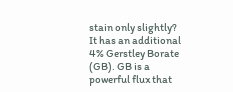stain only slightly? It has an additional 4% Gerstley Borate (GB). GB is a powerful flux that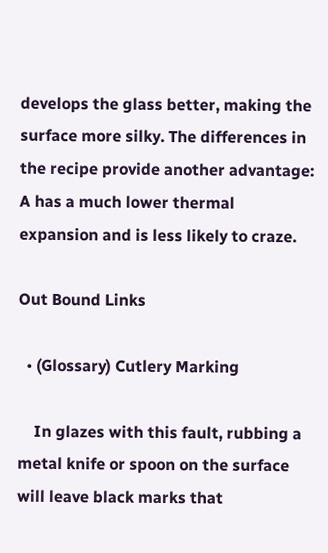develops the glass better, making the surface more silky. The differences in the recipe provide another advantage: A has a much lower thermal expansion and is less likely to craze.

Out Bound Links

  • (Glossary) Cutlery Marking

    In glazes with this fault, rubbing a metal knife or spoon on the surface will leave black marks that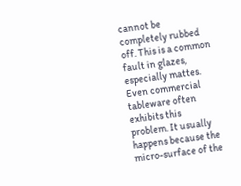cannot be completely rubbed off. This is a common fault in glazes, especially mattes. Even commercial tableware often exhibits this problem. It usually happens because the micro-surface of the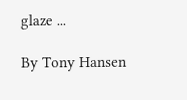glaze ...

By Tony Hansen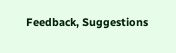Feedback, Suggestions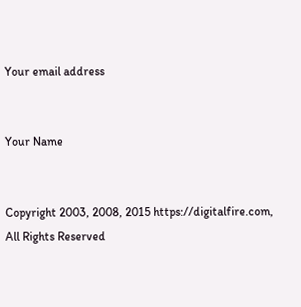Your email address


Your Name


Copyright 2003, 2008, 2015 https://digitalfire.com, All Rights Reserved